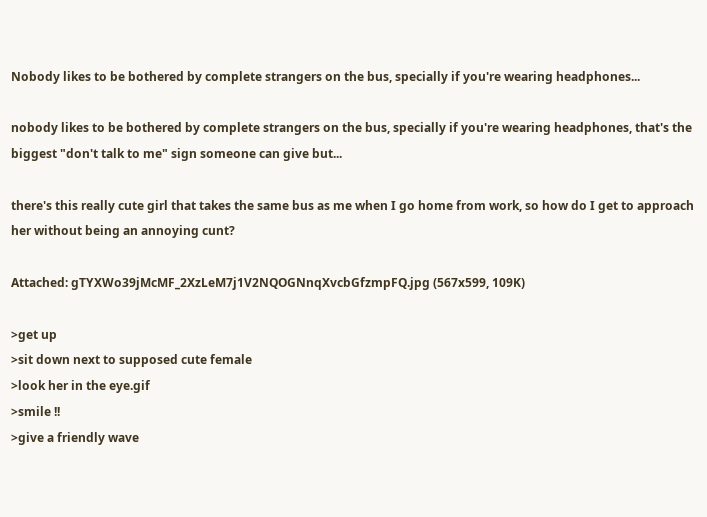Nobody likes to be bothered by complete strangers on the bus, specially if you're wearing headphones...

nobody likes to be bothered by complete strangers on the bus, specially if you're wearing headphones, that's the biggest "don't talk to me" sign someone can give but...

there's this really cute girl that takes the same bus as me when I go home from work, so how do I get to approach her without being an annoying cunt?

Attached: gTYXWo39jMcMF_2XzLeM7j1V2NQOGNnqXvcbGfzmpFQ.jpg (567x599, 109K)

>get up
>sit down next to supposed cute female
>look her in the eye.gif
>smile !!
>give a friendly wave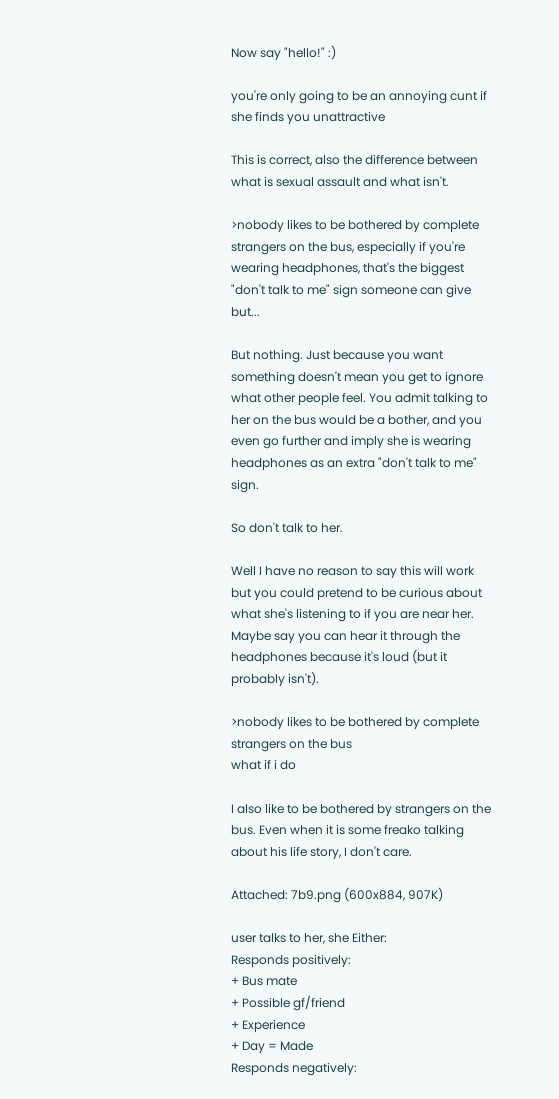Now say "hello!" :)

you're only going to be an annoying cunt if she finds you unattractive

This is correct, also the difference between what is sexual assault and what isn't.

>nobody likes to be bothered by complete strangers on the bus, especially if you're wearing headphones, that's the biggest "don't talk to me" sign someone can give but...

But nothing. Just because you want something doesn't mean you get to ignore what other people feel. You admit talking to her on the bus would be a bother, and you even go further and imply she is wearing headphones as an extra "don't talk to me" sign.

So don't talk to her.

Well I have no reason to say this will work but you could pretend to be curious about what she's listening to if you are near her. Maybe say you can hear it through the headphones because it's loud (but it probably isn't).

>nobody likes to be bothered by complete strangers on the bus
what if i do

I also like to be bothered by strangers on the bus. Even when it is some freako talking about his life story, I don't care.

Attached: 7b9.png (600x884, 907K)

user talks to her, she Either:
Responds positively:
+ Bus mate
+ Possible gf/friend
+ Experience
+ Day = Made
Responds negatively: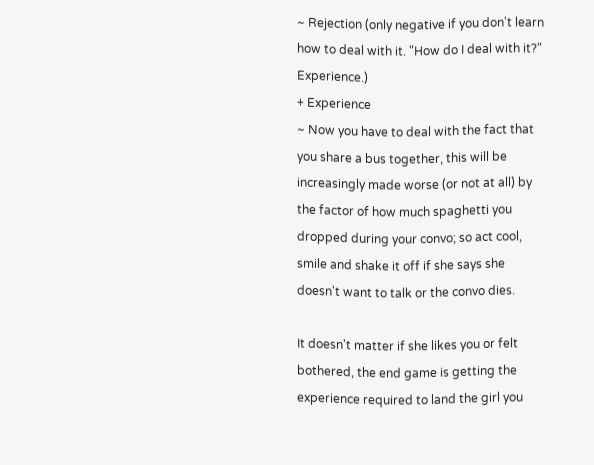~ Rejection (only negative if you don't learn how to deal with it. "How do I deal with it?" Experience.)
+ Experience
~ Now you have to deal with the fact that you share a bus together, this will be increasingly made worse (or not at all) by the factor of how much spaghetti you dropped during your convo; so act cool, smile and shake it off if she says she doesn't want to talk or the convo dies.

It doesn't matter if she likes you or felt bothered, the end game is getting the experience required to land the girl you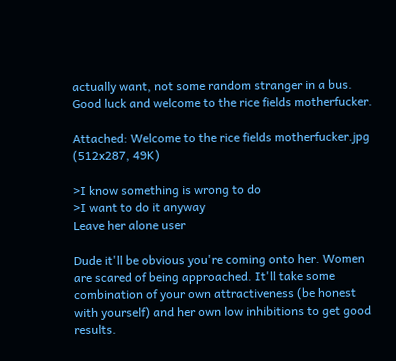actually want, not some random stranger in a bus. Good luck and welcome to the rice fields motherfucker.

Attached: Welcome to the rice fields motherfucker.jpg (512x287, 49K)

>I know something is wrong to do
>I want to do it anyway
Leave her alone user

Dude it'll be obvious you're coming onto her. Women are scared of being approached. It'll take some combination of your own attractiveness (be honest with yourself) and her own low inhibitions to get good results.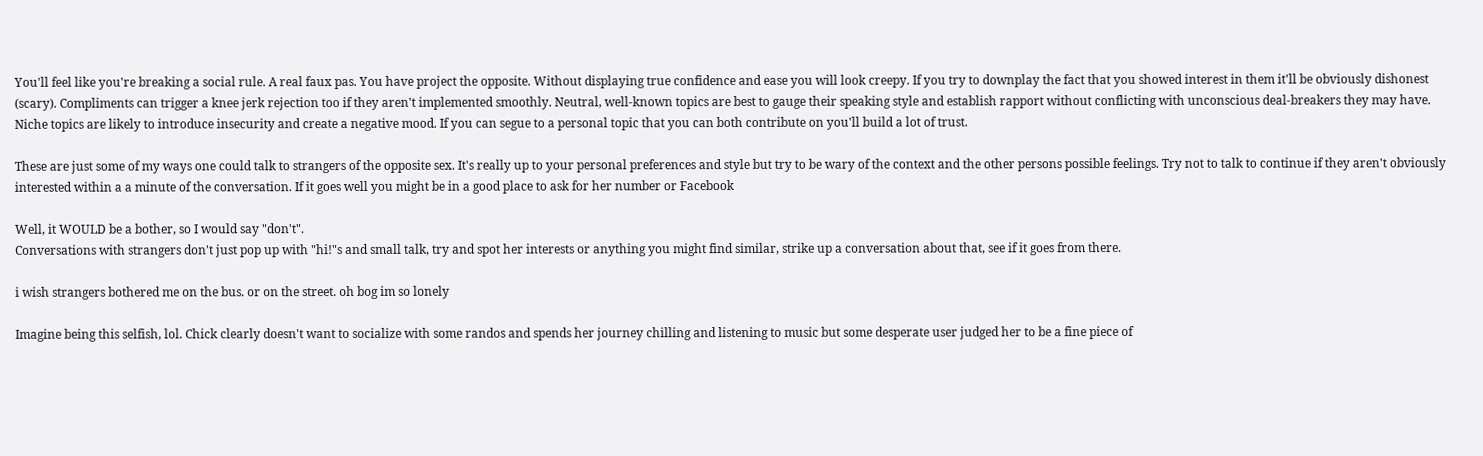You'll feel like you're breaking a social rule. A real faux pas. You have project the opposite. Without displaying true confidence and ease you will look creepy. If you try to downplay the fact that you showed interest in them it'll be obviously dishonest (scary). Compliments can trigger a knee jerk rejection too if they aren't implemented smoothly. Neutral, well-known topics are best to gauge their speaking style and establish rapport without conflicting with unconscious deal-breakers they may have. Niche topics are likely to introduce insecurity and create a negative mood. If you can segue to a personal topic that you can both contribute on you'll build a lot of trust.

These are just some of my ways one could talk to strangers of the opposite sex. It's really up to your personal preferences and style but try to be wary of the context and the other persons possible feelings. Try not to talk to continue if they aren't obviously interested within a a minute of the conversation. If it goes well you might be in a good place to ask for her number or Facebook

Well, it WOULD be a bother, so I would say "don't".
Conversations with strangers don't just pop up with "hi!"s and small talk, try and spot her interests or anything you might find similar, strike up a conversation about that, see if it goes from there.

i wish strangers bothered me on the bus. or on the street. oh bog im so lonely

Imagine being this selfish, lol. Chick clearly doesn't want to socialize with some randos and spends her journey chilling and listening to music but some desperate user judged her to be a fine piece of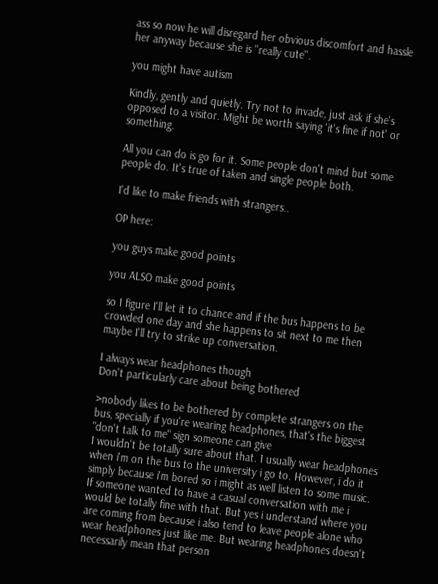ass so now he will disregard her obvious discomfort and hassle her anyway because she is ''really cute''.

you might have autism

Kindly, gently and quietly. Try not to invade, just ask if she's opposed to a visitor. Might be worth saying 'it's fine if not' or something.

All you can do is go for it. Some people don't mind but some people do. It's true of taken and single people both.

I'd like to make friends with strangers..

OP here:

you guys make good points

you ALSO make good points

so I figure I'll let it to chance and if the bus happens to be crowded one day and she happens to sit next to me then maybe I'll try to strike up conversation.

I always wear headphones though
Don't particularly care about being bothered

>nobody likes to be bothered by complete strangers on the bus, specially if you're wearing headphones, that's the biggest "don't talk to me" sign someone can give
I wouldn't be totally sure about that. I usually wear headphones when i'm on the bus to the university i go to. However, i do it simply because i'm bored so i might as well listen to some music. If someone wanted to have a casual conversation with me i would be totally fine with that. But yes i understand where you are coming from because i also tend to leave people alone who wear headphones just like me. But wearing headphones doesn't necessarily mean that person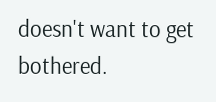doesn't want to get bothered.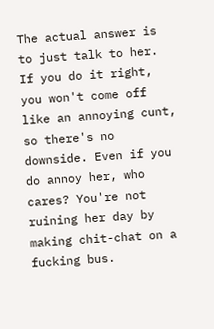The actual answer is to just talk to her. If you do it right, you won't come off like an annoying cunt, so there's no downside. Even if you do annoy her, who cares? You're not ruining her day by making chit-chat on a fucking bus.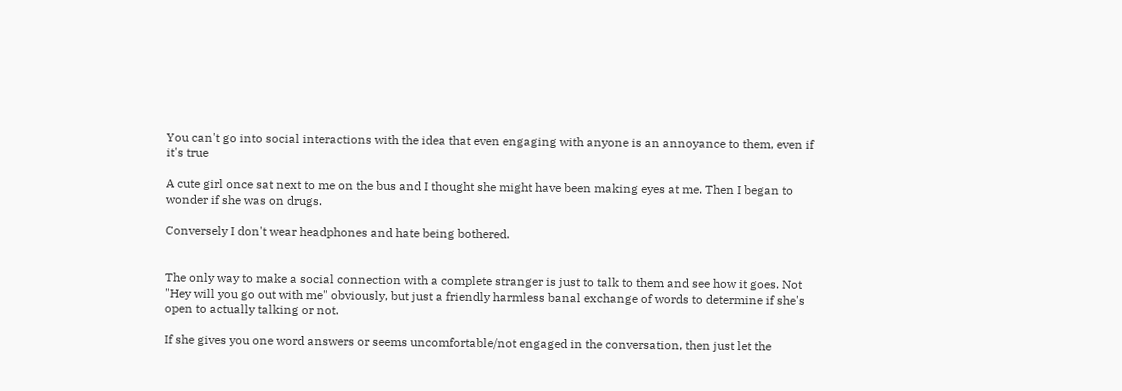You can't go into social interactions with the idea that even engaging with anyone is an annoyance to them, even if it's true

A cute girl once sat next to me on the bus and I thought she might have been making eyes at me. Then I began to wonder if she was on drugs.

Conversely I don't wear headphones and hate being bothered.


The only way to make a social connection with a complete stranger is just to talk to them and see how it goes. Not "Hey will you go out with me" obviously, but just a friendly harmless banal exchange of words to determine if she's open to actually talking or not.

If she gives you one word answers or seems uncomfortable/not engaged in the conversation, then just let the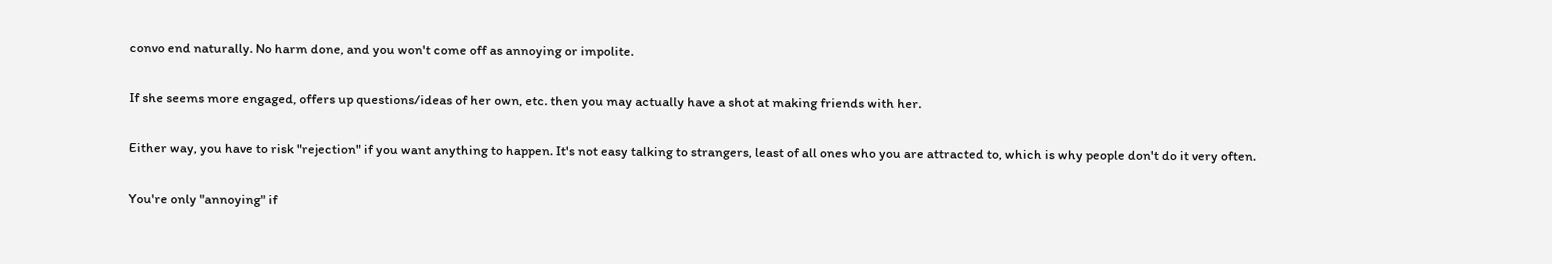convo end naturally. No harm done, and you won't come off as annoying or impolite.

If she seems more engaged, offers up questions/ideas of her own, etc. then you may actually have a shot at making friends with her.

Either way, you have to risk "rejection" if you want anything to happen. It's not easy talking to strangers, least of all ones who you are attracted to, which is why people don't do it very often.

You're only "annoying" if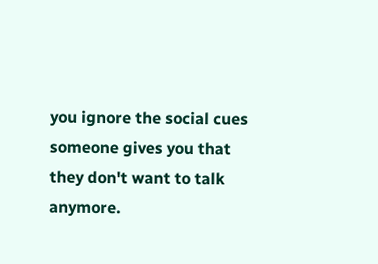you ignore the social cues someone gives you that they don't want to talk anymore.